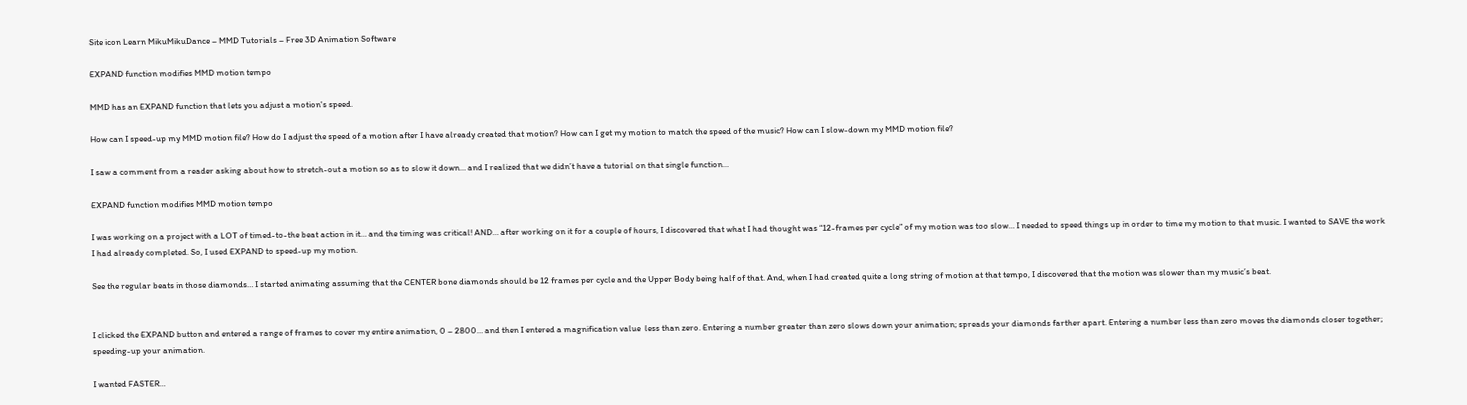Site icon Learn MikuMikuDance – MMD Tutorials – Free 3D Animation Software

EXPAND function modifies MMD motion tempo

MMD has an EXPAND function that lets you adjust a motion's speed.

How can I speed-up my MMD motion file? How do I adjust the speed of a motion after I have already created that motion? How can I get my motion to match the speed of the music? How can I slow-down my MMD motion file?

I saw a comment from a reader asking about how to stretch-out a motion so as to slow it down… and I realized that we didn’t have a tutorial on that single function…

EXPAND function modifies MMD motion tempo

I was working on a project with a LOT of timed-to-the beat action in it… and the timing was critical! AND… after working on it for a couple of hours, I discovered that what I had thought was “12-frames per cycle” of my motion was too slow… I needed to speed things up in order to time my motion to that music. I wanted to SAVE the work I had already completed. So, I used EXPAND to speed-up my motion.

See the regular beats in those diamonds… I started animating assuming that the CENTER bone diamonds should be 12 frames per cycle and the Upper Body being half of that. And, when I had created quite a long string of motion at that tempo, I discovered that the motion was slower than my music’s beat.


I clicked the EXPAND button and entered a range of frames to cover my entire animation, 0 – 2800… and then I entered a magnification value  less than zero. Entering a number greater than zero slows down your animation; spreads your diamonds farther apart. Entering a number less than zero moves the diamonds closer together; speeding-up your animation.

I wanted FASTER…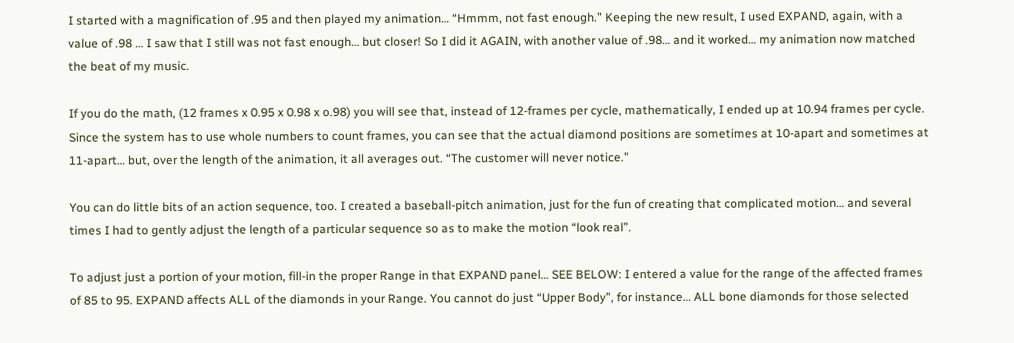I started with a magnification of .95 and then played my animation… “Hmmm, not fast enough.” Keeping the new result, I used EXPAND, again, with a value of .98 … I saw that I still was not fast enough… but closer! So I did it AGAIN, with another value of .98… and it worked… my animation now matched the beat of my music.

If you do the math, (12 frames x 0.95 x 0.98 x o.98) you will see that, instead of 12-frames per cycle, mathematically, I ended up at 10.94 frames per cycle. Since the system has to use whole numbers to count frames, you can see that the actual diamond positions are sometimes at 10-apart and sometimes at 11-apart… but, over the length of the animation, it all averages out. “The customer will never notice.”

You can do little bits of an action sequence, too. I created a baseball-pitch animation, just for the fun of creating that complicated motion… and several times I had to gently adjust the length of a particular sequence so as to make the motion “look real”.

To adjust just a portion of your motion, fill-in the proper Range in that EXPAND panel… SEE BELOW: I entered a value for the range of the affected frames of 85 to 95. EXPAND affects ALL of the diamonds in your Range. You cannot do just “Upper Body”, for instance… ALL bone diamonds for those selected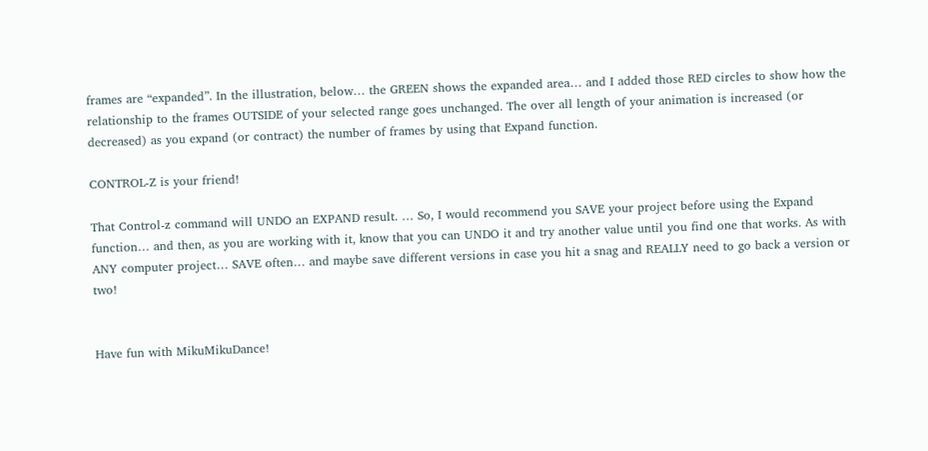frames are “expanded”. In the illustration, below… the GREEN shows the expanded area… and I added those RED circles to show how the relationship to the frames OUTSIDE of your selected range goes unchanged. The over all length of your animation is increased (or decreased) as you expand (or contract) the number of frames by using that Expand function.

CONTROL-Z is your friend!

That Control-z command will UNDO an EXPAND result. … So, I would recommend you SAVE your project before using the Expand function… and then, as you are working with it, know that you can UNDO it and try another value until you find one that works. As with ANY computer project… SAVE often… and maybe save different versions in case you hit a snag and REALLY need to go back a version or two!


Have fun with MikuMikuDance!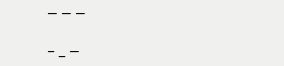— — —

– _ —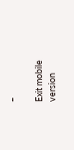–

Exit mobile version